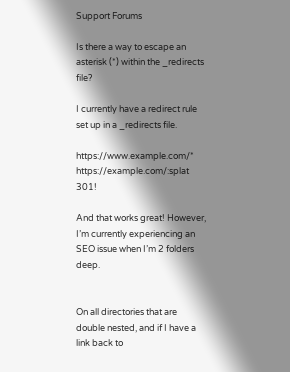Support Forums

Is there a way to escape an asterisk (*) within the _redirects file?

I currently have a redirect rule set up in a _redirects file.

https://www.example.com/* https://example.com/:splat 301!

And that works great! However, I’m currently experiencing an SEO issue when I’m 2 folders deep.


On all directories that are double nested, and if I have a link back to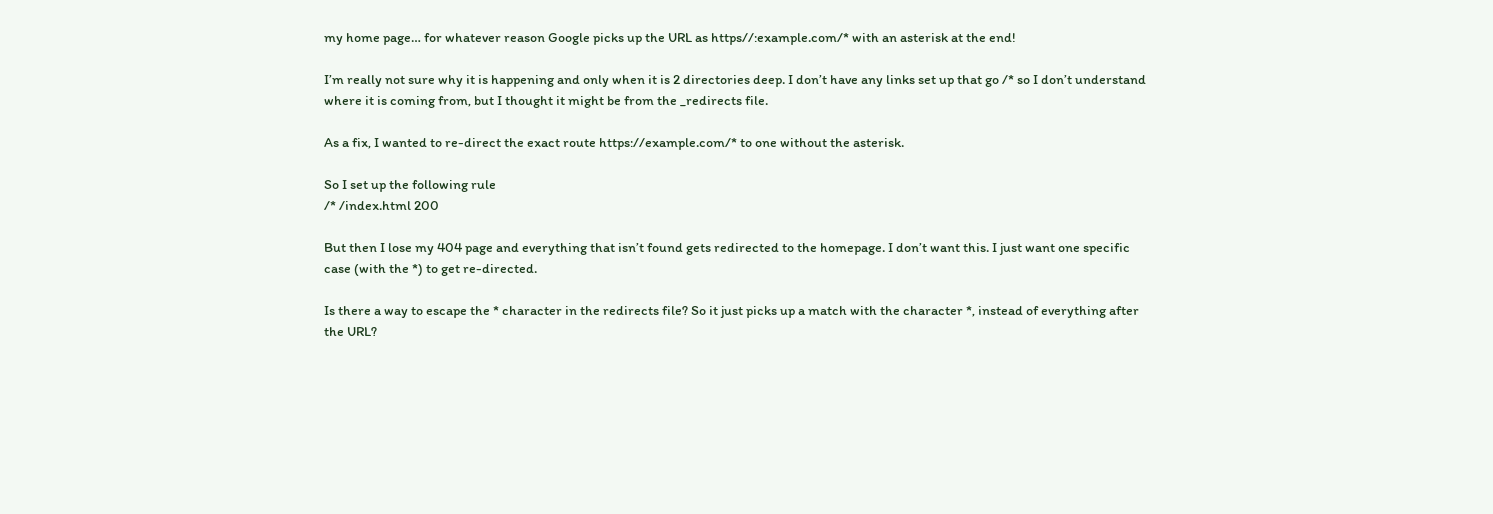my home page… for whatever reason Google picks up the URL as https//:example.com/* with an asterisk at the end!

I’m really not sure why it is happening and only when it is 2 directories deep. I don’t have any links set up that go /* so I don’t understand where it is coming from, but I thought it might be from the _redirects file.

As a fix, I wanted to re-direct the exact route https://example.com/* to one without the asterisk.

So I set up the following rule
/* /index.html 200

But then I lose my 404 page and everything that isn’t found gets redirected to the homepage. I don’t want this. I just want one specific case (with the *) to get re-directed.

Is there a way to escape the * character in the redirects file? So it just picks up a match with the character *, instead of everything after the URL?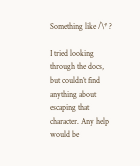Something like /\* ?

I tried looking through the docs, but couldn’t find anything about escaping that character. Any help would be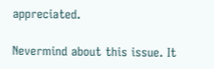appreciated.

Nevermind about this issue. It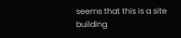seems that this is a site building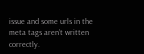issue and some urls in the meta tags aren’t written correctly.